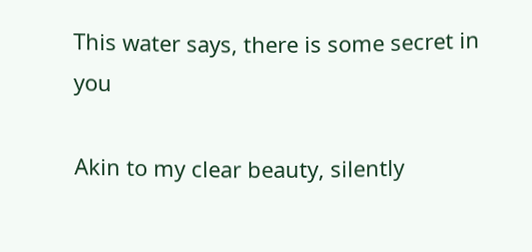This water says, there is some secret in you

Akin to my clear beauty, silently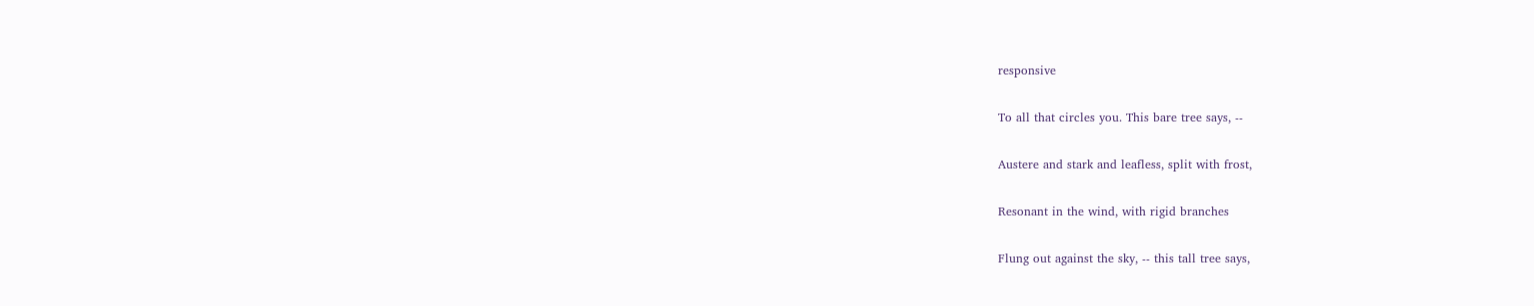responsive

To all that circles you. This bare tree says, --

Austere and stark and leafless, split with frost,

Resonant in the wind, with rigid branches

Flung out against the sky, -- this tall tree says,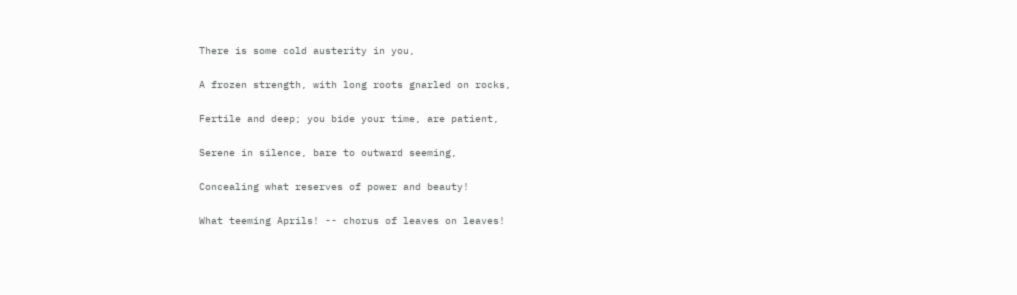There is some cold austerity in you,

A frozen strength, with long roots gnarled on rocks,

Fertile and deep; you bide your time, are patient,

Serene in silence, bare to outward seeming,

Concealing what reserves of power and beauty!

What teeming Aprils! -- chorus of leaves on leaves!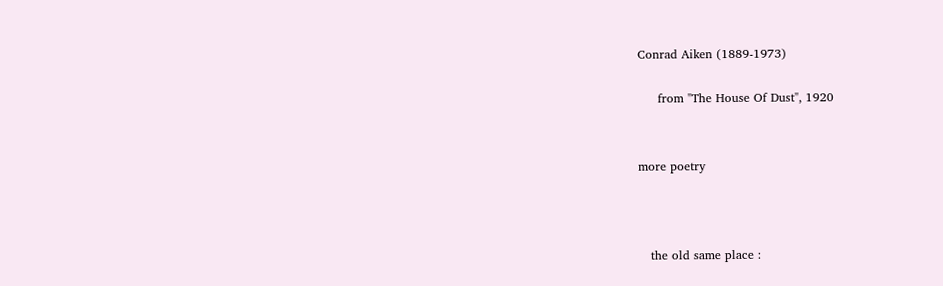Conrad Aiken (1889-1973)

     from "The House Of Dust", 1920


more poetry



   the old same place :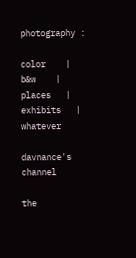photography :

color    |    b&w    |   places   |   exhibits   |   whatever

davnance's channel

the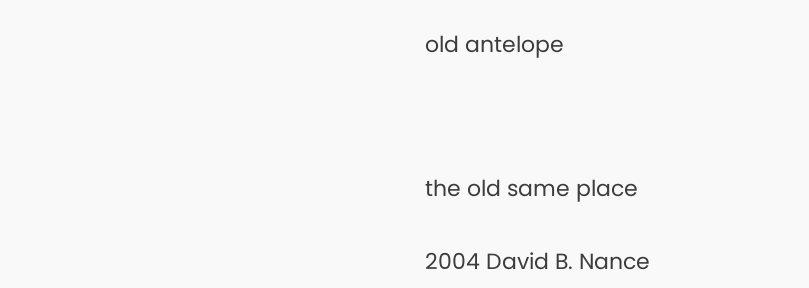old antelope



the old same place

2004 David B. Nance